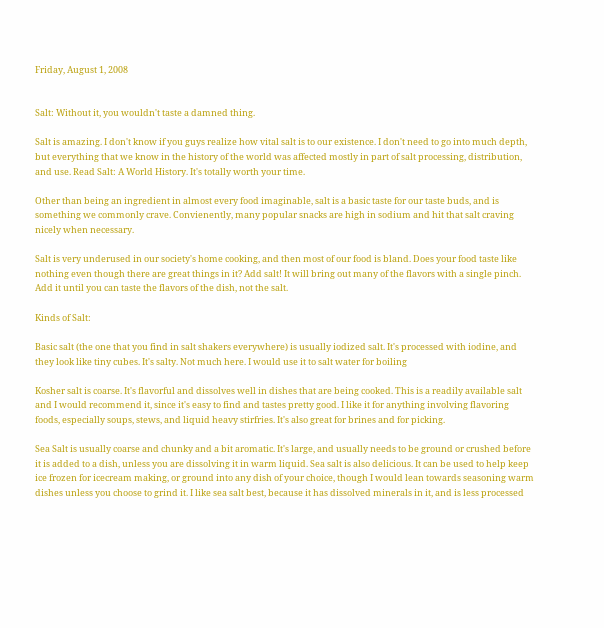Friday, August 1, 2008


Salt: Without it, you wouldn't taste a damned thing.

Salt is amazing. I don't know if you guys realize how vital salt is to our existence. I don't need to go into much depth, but everything that we know in the history of the world was affected mostly in part of salt processing, distribution, and use. Read Salt: A World History. It's totally worth your time.

Other than being an ingredient in almost every food imaginable, salt is a basic taste for our taste buds, and is something we commonly crave. Convienently, many popular snacks are high in sodium and hit that salt craving nicely when necessary.

Salt is very underused in our society's home cooking, and then most of our food is bland. Does your food taste like nothing even though there are great things in it? Add salt! It will bring out many of the flavors with a single pinch. Add it until you can taste the flavors of the dish, not the salt.

Kinds of Salt:

Basic salt (the one that you find in salt shakers everywhere) is usually iodized salt. It's processed with iodine, and they look like tiny cubes. It's salty. Not much here. I would use it to salt water for boiling

Kosher salt is coarse. It's flavorful and dissolves well in dishes that are being cooked. This is a readily available salt and I would recommend it, since it's easy to find and tastes pretty good. I like it for anything involving flavoring foods, especially soups, stews, and liquid heavy stirfries. It's also great for brines and for picking.

Sea Salt is usually coarse and chunky and a bit aromatic. It's large, and usually needs to be ground or crushed before it is added to a dish, unless you are dissolving it in warm liquid. Sea salt is also delicious. It can be used to help keep ice frozen for icecream making, or ground into any dish of your choice, though I would lean towards seasoning warm dishes unless you choose to grind it. I like sea salt best, because it has dissolved minerals in it, and is less processed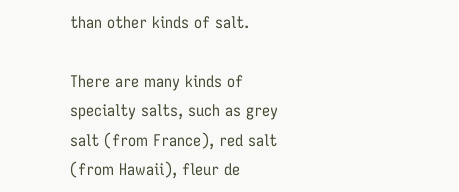than other kinds of salt.

There are many kinds of specialty salts, such as grey salt (from France), red salt (from Hawaii), fleur de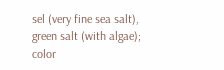sel (very fine sea salt), green salt (with algae); color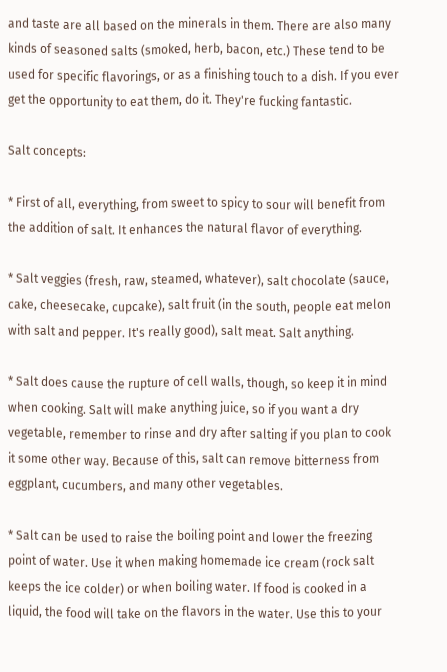and taste are all based on the minerals in them. There are also many kinds of seasoned salts (smoked, herb, bacon, etc.) These tend to be used for specific flavorings, or as a finishing touch to a dish. If you ever get the opportunity to eat them, do it. They're fucking fantastic.

Salt concepts:

* First of all, everything, from sweet to spicy to sour will benefit from the addition of salt. It enhances the natural flavor of everything.

* Salt veggies (fresh, raw, steamed, whatever), salt chocolate (sauce, cake, cheesecake, cupcake), salt fruit (in the south, people eat melon with salt and pepper. It's really good), salt meat. Salt anything.

* Salt does cause the rupture of cell walls, though, so keep it in mind when cooking. Salt will make anything juice, so if you want a dry vegetable, remember to rinse and dry after salting if you plan to cook it some other way. Because of this, salt can remove bitterness from eggplant, cucumbers, and many other vegetables.

* Salt can be used to raise the boiling point and lower the freezing point of water. Use it when making homemade ice cream (rock salt keeps the ice colder) or when boiling water. If food is cooked in a liquid, the food will take on the flavors in the water. Use this to your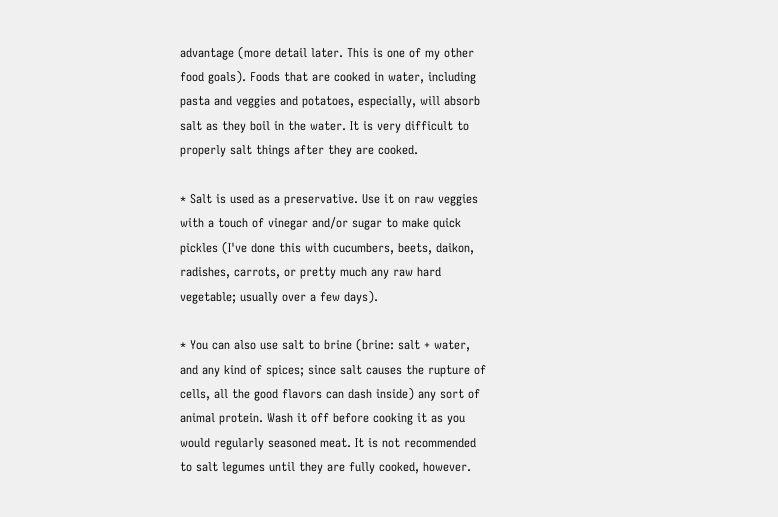advantage (more detail later. This is one of my other food goals). Foods that are cooked in water, including pasta and veggies and potatoes, especially, will absorb salt as they boil in the water. It is very difficult to properly salt things after they are cooked.

* Salt is used as a preservative. Use it on raw veggies with a touch of vinegar and/or sugar to make quick pickles (I've done this with cucumbers, beets, daikon, radishes, carrots, or pretty much any raw hard vegetable; usually over a few days).

* You can also use salt to brine (brine: salt + water, and any kind of spices; since salt causes the rupture of cells, all the good flavors can dash inside) any sort of animal protein. Wash it off before cooking it as you would regularly seasoned meat. It is not recommended to salt legumes until they are fully cooked, however.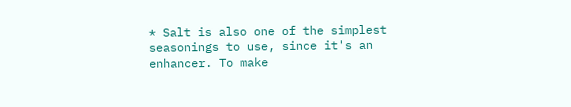* Salt is also one of the simplest seasonings to use, since it's an enhancer. To make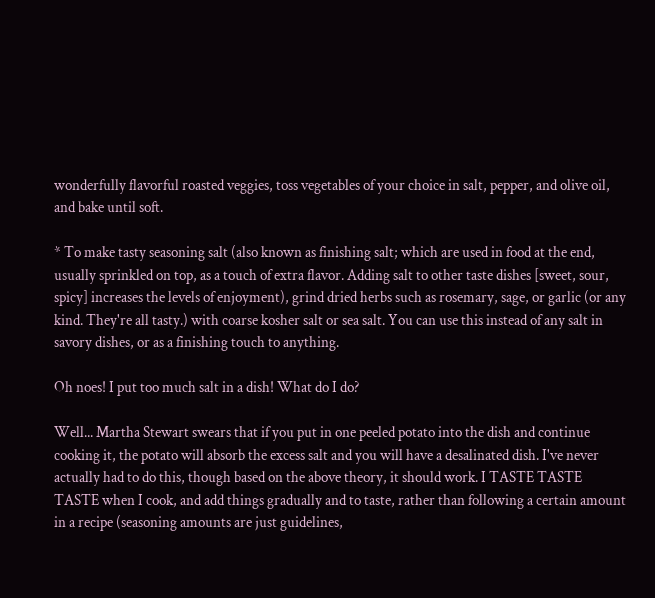wonderfully flavorful roasted veggies, toss vegetables of your choice in salt, pepper, and olive oil, and bake until soft.

* To make tasty seasoning salt (also known as finishing salt; which are used in food at the end, usually sprinkled on top, as a touch of extra flavor. Adding salt to other taste dishes [sweet, sour, spicy] increases the levels of enjoyment), grind dried herbs such as rosemary, sage, or garlic (or any kind. They're all tasty.) with coarse kosher salt or sea salt. You can use this instead of any salt in savory dishes, or as a finishing touch to anything.

Oh noes! I put too much salt in a dish! What do I do?

Well... Martha Stewart swears that if you put in one peeled potato into the dish and continue cooking it, the potato will absorb the excess salt and you will have a desalinated dish. I've never actually had to do this, though based on the above theory, it should work. I TASTE TASTE TASTE when I cook, and add things gradually and to taste, rather than following a certain amount in a recipe (seasoning amounts are just guidelines,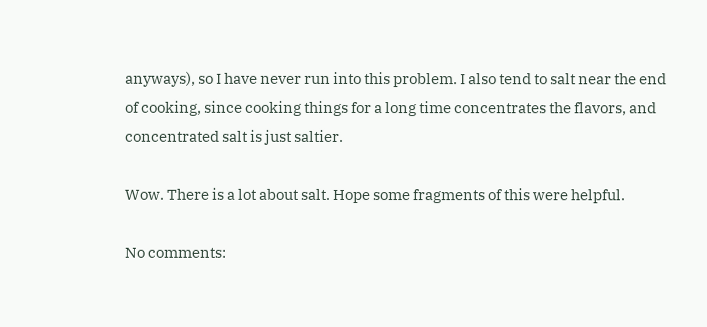anyways), so I have never run into this problem. I also tend to salt near the end of cooking, since cooking things for a long time concentrates the flavors, and concentrated salt is just saltier.

Wow. There is a lot about salt. Hope some fragments of this were helpful.

No comments: